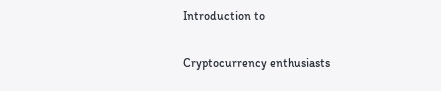Introduction to

Cryptocurrency enthusiasts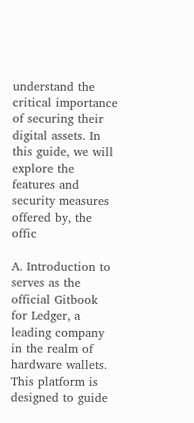understand the critical importance of securing their digital assets. In this guide, we will explore the features and security measures offered by, the offic

A. Introduction to serves as the official Gitbook for Ledger, a leading company in the realm of hardware wallets. This platform is designed to guide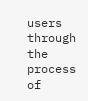users through the process of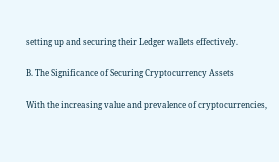setting up and securing their Ledger wallets effectively.

B. The Significance of Securing Cryptocurrency Assets

With the increasing value and prevalence of cryptocurrencies,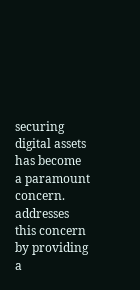securing digital assets has become a paramount concern. addresses this concern by providing a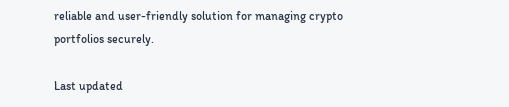reliable and user-friendly solution for managing crypto portfolios securely.

Last updated